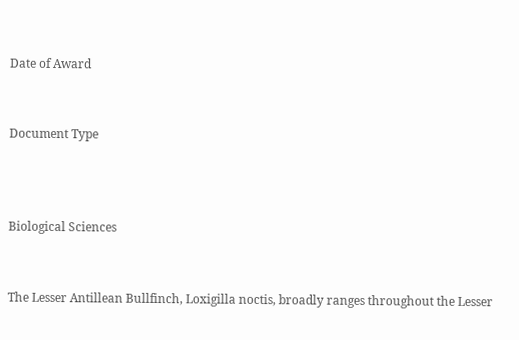Date of Award


Document Type



Biological Sciences


The Lesser Antillean Bullfinch, Loxigilla noctis, broadly ranges throughout the Lesser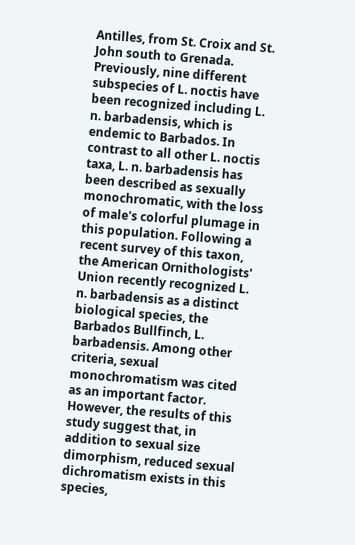Antilles, from St. Croix and St. John south to Grenada. Previously, nine different subspecies of L. noctis have been recognized including L. n. barbadensis, which is endemic to Barbados. In contrast to all other L. noctis taxa, L. n. barbadensis has been described as sexually monochromatic, with the loss of male's colorful plumage in this population. Following a recent survey of this taxon, the American Ornithologists' Union recently recognized L. n. barbadensis as a distinct biological species, the Barbados Bullfinch, L. barbadensis. Among other criteria, sexual monochromatism was cited as an important factor. However, the results of this study suggest that, in addition to sexual size dimorphism, reduced sexual dichromatism exists in this species,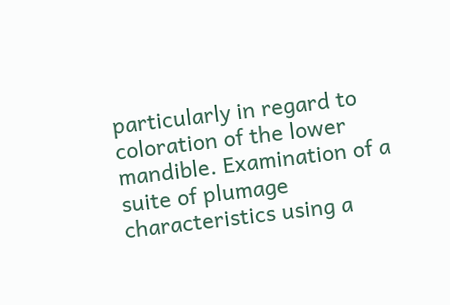particularly in regard to coloration of the lower mandible. Examination of a suite of plumage characteristics using a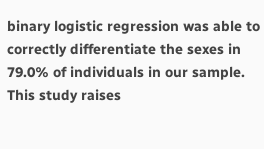binary logistic regression was able to correctly differentiate the sexes in 79.0% of individuals in our sample. This study raises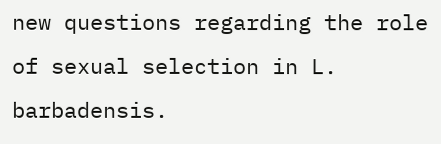new questions regarding the role of sexual selection in L. barbadensis.